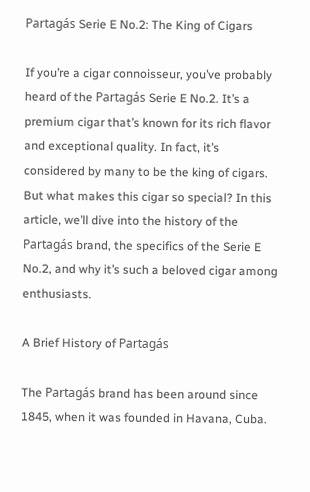Partagás Serie E No.2: The King of Cigars

If you’re a cigar connoisseur, you’ve probably heard of the Partagás Serie E No.2. It’s a premium cigar that’s known for its rich flavor and exceptional quality. In fact, it’s considered by many to be the king of cigars. But what makes this cigar so special? In this article, we’ll dive into the history of the Partagás brand, the specifics of the Serie E No.2, and why it’s such a beloved cigar among enthusiasts.

A Brief History of Partagás

The Partagás brand has been around since 1845, when it was founded in Havana, Cuba.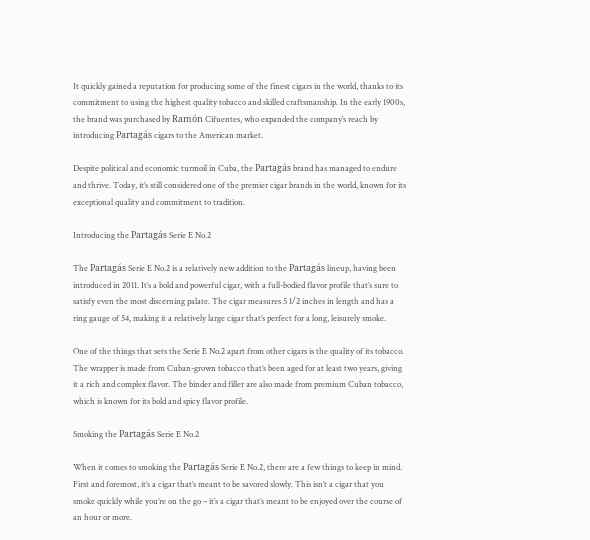It quickly gained a reputation for producing some of the finest cigars in the world, thanks to its commitment to using the highest quality tobacco and skilled craftsmanship. In the early 1900s, the brand was purchased by Ramón Cifuentes, who expanded the company’s reach by introducing Partagás cigars to the American market.

Despite political and economic turmoil in Cuba, the Partagás brand has managed to endure and thrive. Today, it’s still considered one of the premier cigar brands in the world, known for its exceptional quality and commitment to tradition.

Introducing the Partagás Serie E No.2

The Partagás Serie E No.2 is a relatively new addition to the Partagás lineup, having been introduced in 2011. It’s a bold and powerful cigar, with a full-bodied flavor profile that’s sure to satisfy even the most discerning palate. The cigar measures 5 1/2 inches in length and has a ring gauge of 54, making it a relatively large cigar that’s perfect for a long, leisurely smoke.

One of the things that sets the Serie E No.2 apart from other cigars is the quality of its tobacco. The wrapper is made from Cuban-grown tobacco that’s been aged for at least two years, giving it a rich and complex flavor. The binder and filler are also made from premium Cuban tobacco, which is known for its bold and spicy flavor profile.

Smoking the Partagás Serie E No.2

When it comes to smoking the Partagás Serie E No.2, there are a few things to keep in mind. First and foremost, it’s a cigar that’s meant to be savored slowly. This isn’t a cigar that you smoke quickly while you’re on the go – it’s a cigar that’s meant to be enjoyed over the course of an hour or more.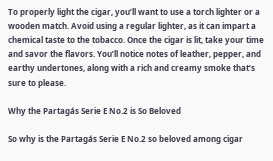To properly light the cigar, you’ll want to use a torch lighter or a wooden match. Avoid using a regular lighter, as it can impart a chemical taste to the tobacco. Once the cigar is lit, take your time and savor the flavors. You’ll notice notes of leather, pepper, and earthy undertones, along with a rich and creamy smoke that’s sure to please.

Why the Partagás Serie E No.2 is So Beloved

So why is the Partagás Serie E No.2 so beloved among cigar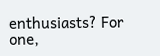enthusiasts? For one,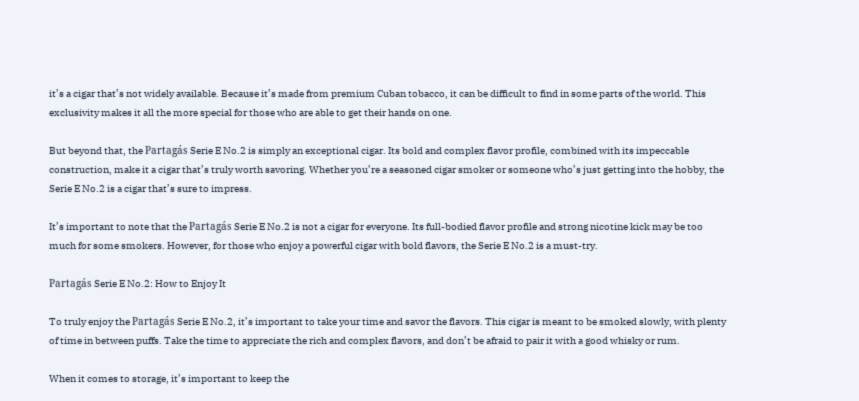it’s a cigar that’s not widely available. Because it’s made from premium Cuban tobacco, it can be difficult to find in some parts of the world. This exclusivity makes it all the more special for those who are able to get their hands on one.

But beyond that, the Partagás Serie E No.2 is simply an exceptional cigar. Its bold and complex flavor profile, combined with its impeccable construction, make it a cigar that’s truly worth savoring. Whether you’re a seasoned cigar smoker or someone who’s just getting into the hobby, the Serie E No.2 is a cigar that’s sure to impress.

It’s important to note that the Partagás Serie E No.2 is not a cigar for everyone. Its full-bodied flavor profile and strong nicotine kick may be too much for some smokers. However, for those who enjoy a powerful cigar with bold flavors, the Serie E No.2 is a must-try.

Partagás Serie E No.2: How to Enjoy It

To truly enjoy the Partagás Serie E No.2, it’s important to take your time and savor the flavors. This cigar is meant to be smoked slowly, with plenty of time in between puffs. Take the time to appreciate the rich and complex flavors, and don’t be afraid to pair it with a good whisky or rum.

When it comes to storage, it’s important to keep the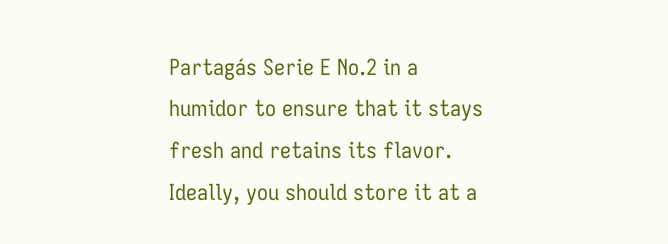Partagás Serie E No.2 in a humidor to ensure that it stays fresh and retains its flavor. Ideally, you should store it at a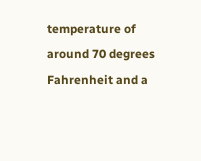temperature of around 70 degrees Fahrenheit and a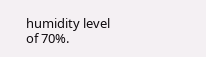humidity level of 70%.